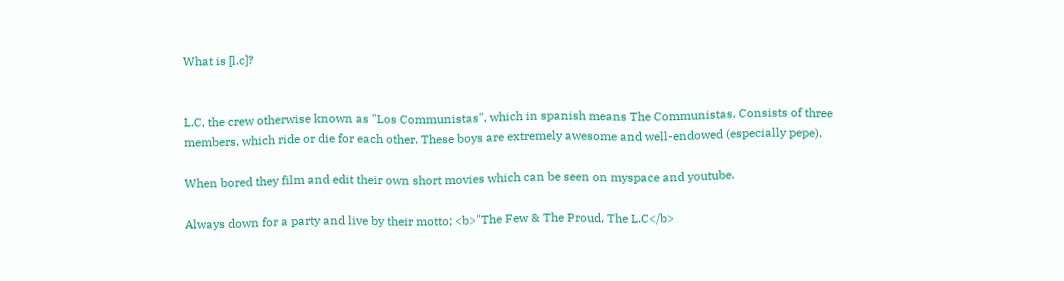What is [l.c]?


L.C, the crew otherwise known as "Los Communistas", which in spanish means The Communistas. Consists of three members, which ride or die for each other. These boys are extremely awesome and well-endowed (especially pepe).

When bored they film and edit their own short movies which can be seen on myspace and youtube.

Always down for a party and live by their motto; <b>"The Few & The Proud, The L.C</b>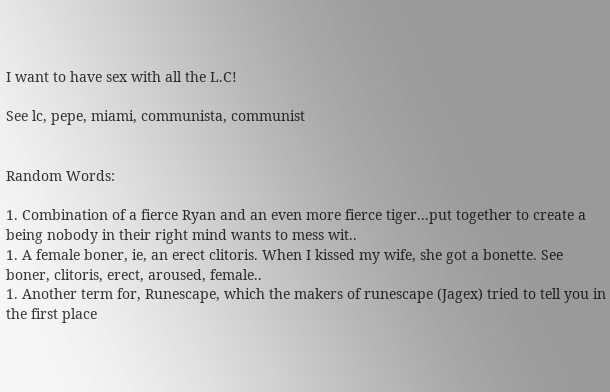I want to have sex with all the L.C!

See lc, pepe, miami, communista, communist


Random Words:

1. Combination of a fierce Ryan and an even more fierce tiger...put together to create a being nobody in their right mind wants to mess wit..
1. A female boner, ie, an erect clitoris. When I kissed my wife, she got a bonette. See boner, clitoris, erect, aroused, female..
1. Another term for, Runescape, which the makers of runescape (Jagex) tried to tell you in the first place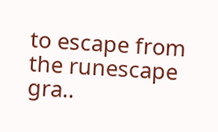to escape from the runescape gra..